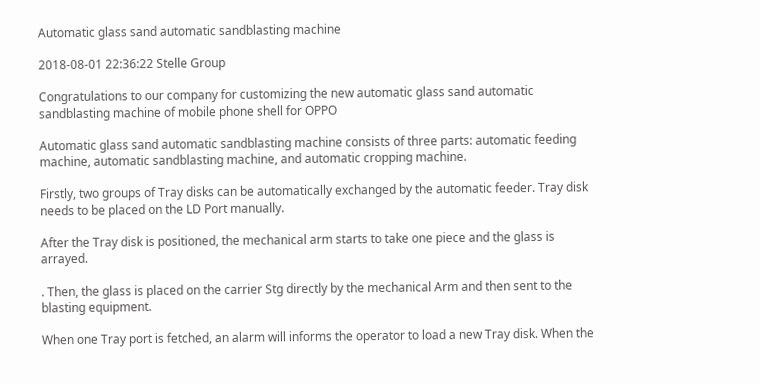Automatic glass sand automatic sandblasting machine

2018-08-01 22:36:22 Stelle Group

Congratulations to our company for customizing the new automatic glass sand automatic sandblasting machine of mobile phone shell for OPPO

Automatic glass sand automatic sandblasting machine consists of three parts: automatic feeding machine, automatic sandblasting machine, and automatic cropping machine.

Firstly, two groups of Tray disks can be automatically exchanged by the automatic feeder. Tray disk needs to be placed on the LD Port manually.

After the Tray disk is positioned, the mechanical arm starts to take one piece and the glass is arrayed.

. Then, the glass is placed on the carrier Stg directly by the mechanical Arm and then sent to the blasting equipment.

When one Tray port is fetched, an alarm will informs the operator to load a new Tray disk. When the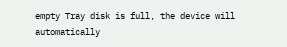empty Tray disk is full, the device will automatically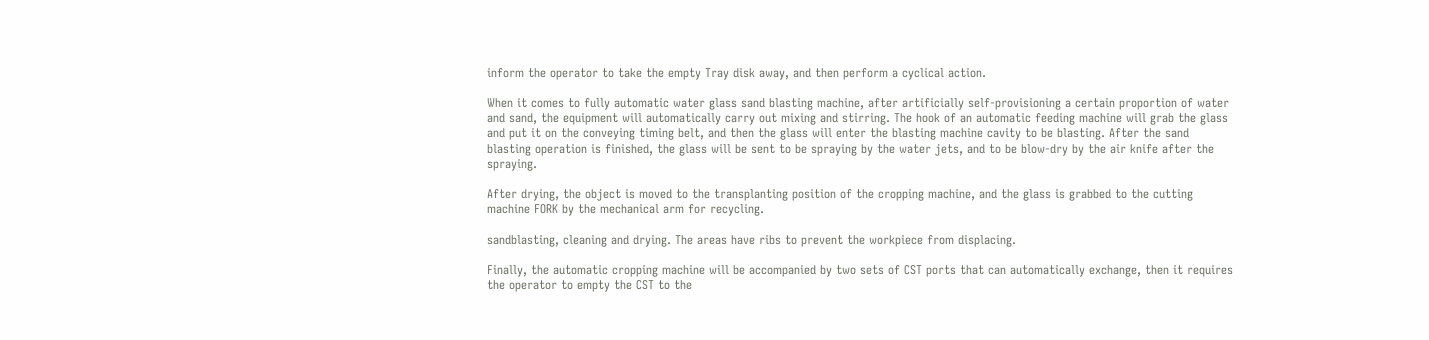inform the operator to take the empty Tray disk away, and then perform a cyclical action.

When it comes to fully automatic water glass sand blasting machine, after artificially self-provisioning a certain proportion of water and sand, the equipment will automatically carry out mixing and stirring. The hook of an automatic feeding machine will grab the glass and put it on the conveying timing belt, and then the glass will enter the blasting machine cavity to be blasting. After the sand blasting operation is finished, the glass will be sent to be spraying by the water jets, and to be blow-dry by the air knife after the spraying.

After drying, the object is moved to the transplanting position of the cropping machine, and the glass is grabbed to the cutting machine FORK by the mechanical arm for recycling.

sandblasting, cleaning and drying. The areas have ribs to prevent the workpiece from displacing.

Finally, the automatic cropping machine will be accompanied by two sets of CST ports that can automatically exchange, then it requires the operator to empty the CST to the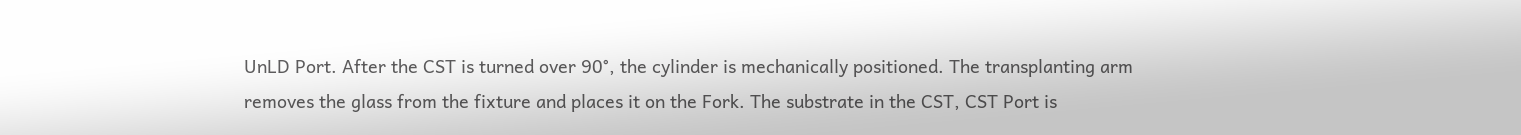UnLD Port. After the CST is turned over 90°, the cylinder is mechanically positioned. The transplanting arm removes the glass from the fixture and places it on the Fork. The substrate in the CST, CST Port is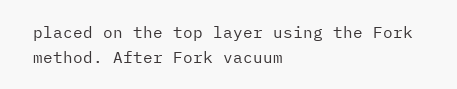placed on the top layer using the Fork method. After Fork vacuum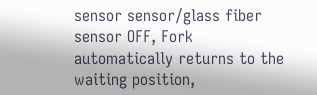sensor sensor/glass fiber sensor OFF, Fork automatically returns to the waiting position,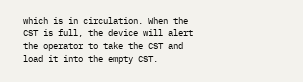which is in circulation. When the CST is full, the device will alert the operator to take the CST and load it into the empty CST.